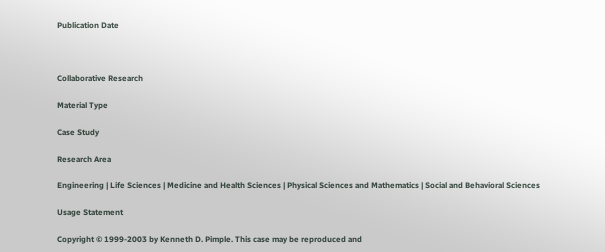Publication Date



Collaborative Research

Material Type

Case Study

Research Area

Engineering | Life Sciences | Medicine and Health Sciences | Physical Sciences and Mathematics | Social and Behavioral Sciences

Usage Statement

Copyright © 1999-2003 by Kenneth D. Pimple. This case may be reproduced and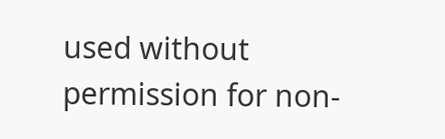used without permission for non-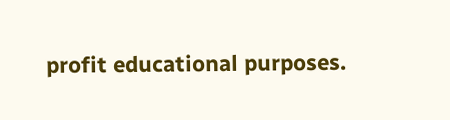profit educational purposes.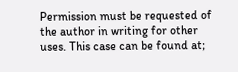Permission must be requested of the author in writing for other uses. This case can be found at;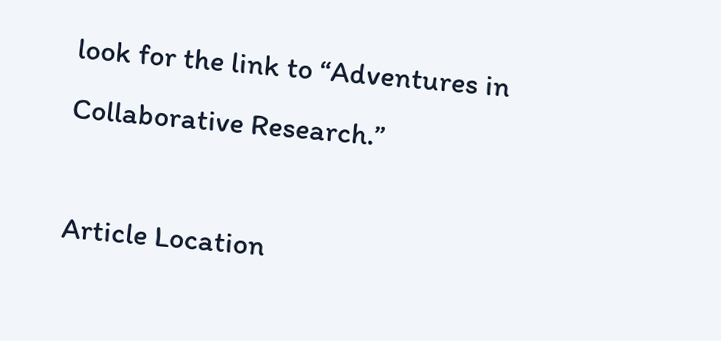look for the link to “Adventures in Collaborative Research.”

Article Location